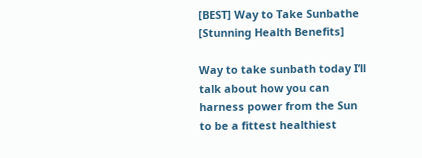[BEST] Way to Take Sunbathe [Stunning Health Benefits]

Way to take sunbath today I’ll talk about how you can harness power from the Sun to be a fittest healthiest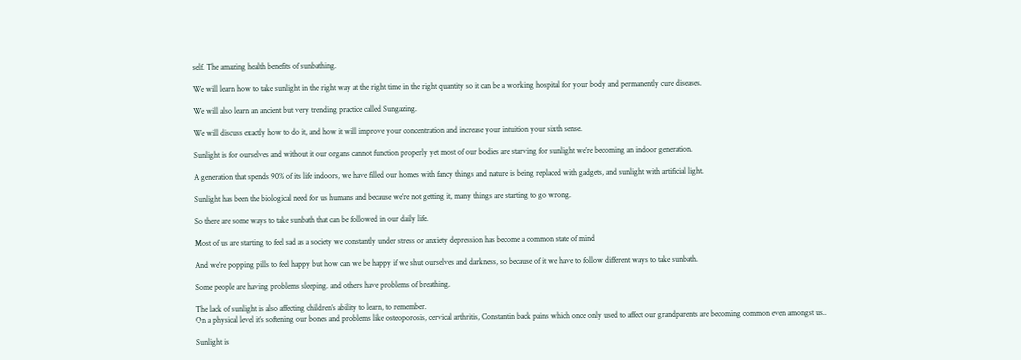self. The amazing health benefits of sunbathing.

We will learn how to take sunlight in the right way at the right time in the right quantity so it can be a working hospital for your body and permanently cure diseases.

We will also learn an ancient but very trending practice called Sungazing.

We will discuss exactly how to do it, and how it will improve your concentration and increase your intuition your sixth sense.

Sunlight is for ourselves and without it our organs cannot function properly yet most of our bodies are starving for sunlight we’re becoming an indoor generation.

A generation that spends 90% of its life indoors, we have filled our homes with fancy things and nature is being replaced with gadgets, and sunlight with artificial light.

Sunlight has been the biological need for us humans and because we’re not getting it, many things are starting to go wrong.

So there are some ways to take sunbath that can be followed in our daily life.

Most of us are starting to feel sad as a society we constantly under stress or anxiety depression has become a common state of mind

And we’re popping pills to feel happy but how can we be happy if we shut ourselves and darkness, so because of it we have to follow different ways to take sunbath.

Some people are having problems sleeping. and others have problems of breathing.

The lack of sunlight is also affecting children’s ability to learn, to remember.
On a physical level it’s softening our bones and problems like osteoporosis, cervical arthritis, Constantin back pains which once only used to affect our grandparents are becoming common even amongst us..

Sunlight is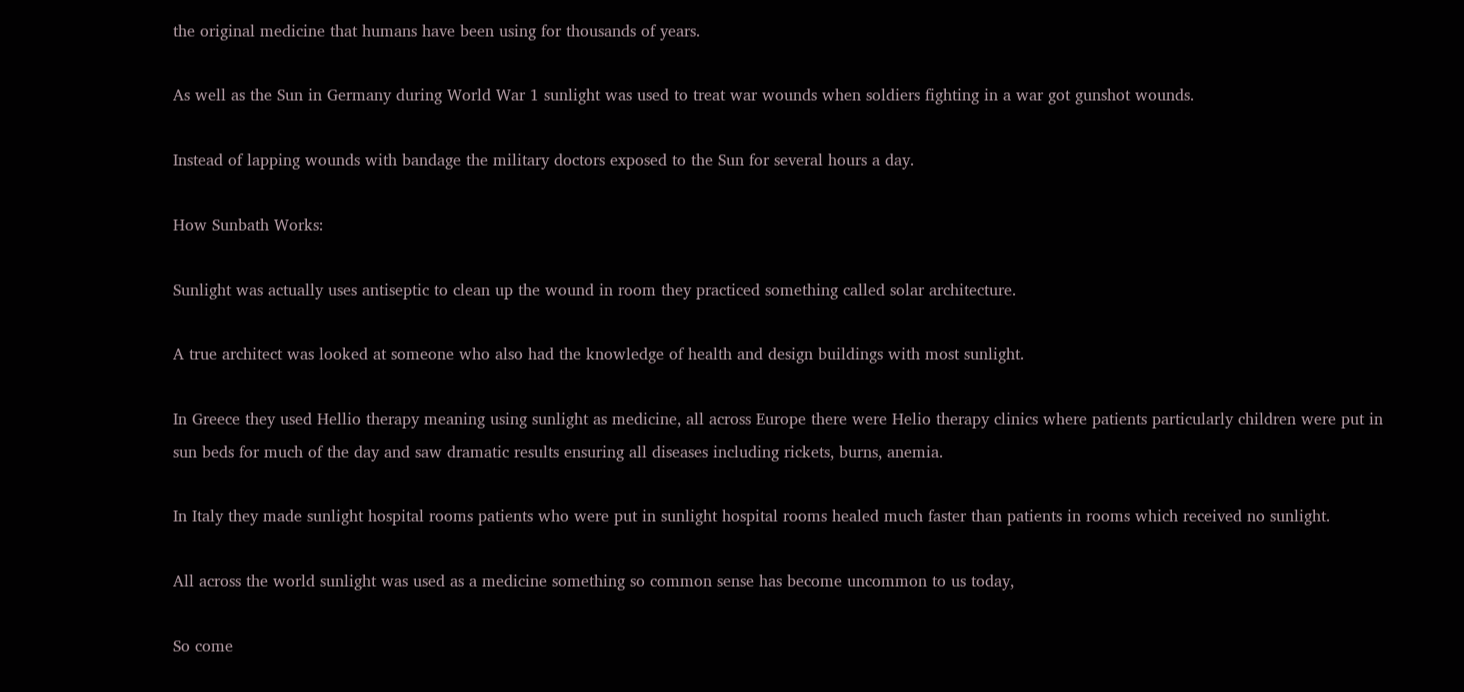the original medicine that humans have been using for thousands of years.

As well as the Sun in Germany during World War 1 sunlight was used to treat war wounds when soldiers fighting in a war got gunshot wounds.

Instead of lapping wounds with bandage the military doctors exposed to the Sun for several hours a day.

How Sunbath Works:

Sunlight was actually uses antiseptic to clean up the wound in room they practiced something called solar architecture.

A true architect was looked at someone who also had the knowledge of health and design buildings with most sunlight.

In Greece they used Hellio therapy meaning using sunlight as medicine, all across Europe there were Helio therapy clinics where patients particularly children were put in sun beds for much of the day and saw dramatic results ensuring all diseases including rickets, burns, anemia.

In Italy they made sunlight hospital rooms patients who were put in sunlight hospital rooms healed much faster than patients in rooms which received no sunlight.

All across the world sunlight was used as a medicine something so common sense has become uncommon to us today,

So come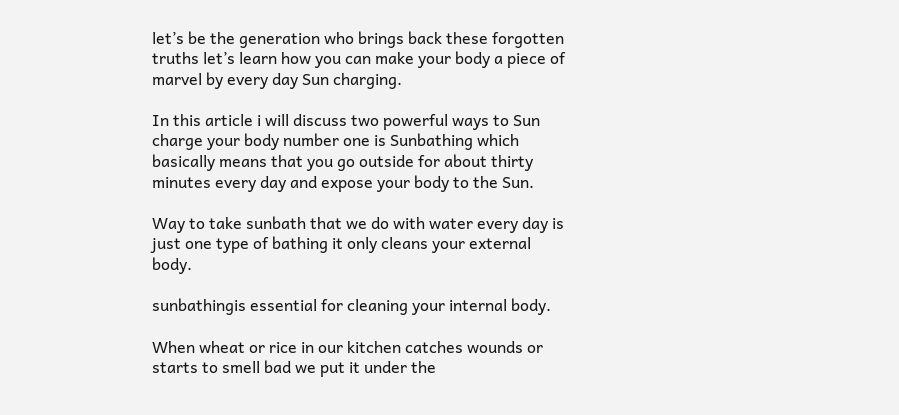let’s be the generation who brings back these forgotten truths let’s learn how you can make your body a piece of marvel by every day Sun charging.

In this article i will discuss two powerful ways to Sun charge your body number one is Sunbathing which basically means that you go outside for about thirty minutes every day and expose your body to the Sun.

Way to take sunbath that we do with water every day is just one type of bathing it only cleans your external body.

sunbathingis essential for cleaning your internal body.

When wheat or rice in our kitchen catches wounds or starts to smell bad we put it under the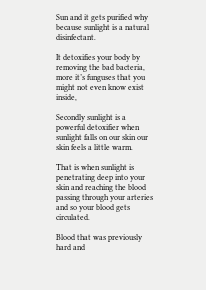Sun and it gets purified why because sunlight is a natural disinfectant.

It detoxifies your body by removing the bad bacteria, more it’s funguses that you might not even know exist inside,

Secondly sunlight is a powerful detoxifier when sunlight falls on our skin our skin feels a little warm.

That is when sunlight is penetrating deep into your skin and reaching the blood passing through your arteries and so your blood gets circulated.

Blood that was previously hard and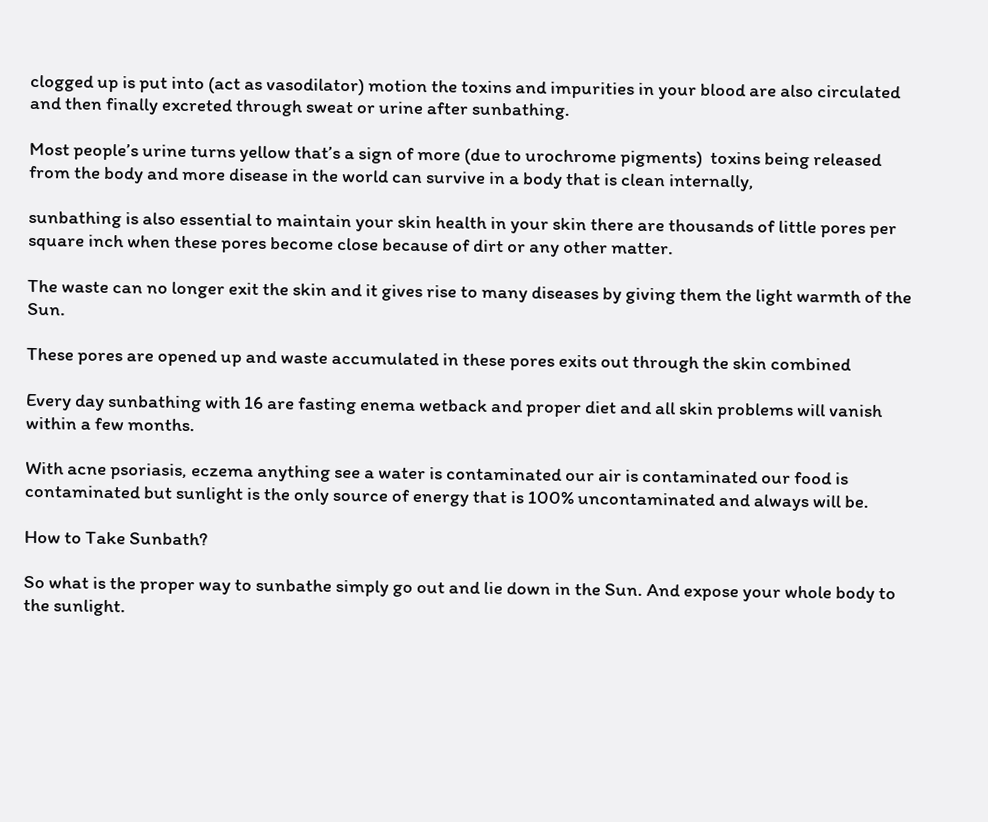clogged up is put into (act as vasodilator) motion the toxins and impurities in your blood are also circulated and then finally excreted through sweat or urine after sunbathing.

Most people’s urine turns yellow that’s a sign of more (due to urochrome pigments)  toxins being released from the body and more disease in the world can survive in a body that is clean internally,

sunbathing is also essential to maintain your skin health in your skin there are thousands of little pores per square inch when these pores become close because of dirt or any other matter.

The waste can no longer exit the skin and it gives rise to many diseases by giving them the light warmth of the Sun.

These pores are opened up and waste accumulated in these pores exits out through the skin combined

Every day sunbathing with 16 are fasting enema wetback and proper diet and all skin problems will vanish within a few months.

With acne psoriasis, eczema anything see a water is contaminated our air is contaminated our food is contaminated but sunlight is the only source of energy that is 100% uncontaminated and always will be.

How to Take Sunbath?

So what is the proper way to sunbathe simply go out and lie down in the Sun. And expose your whole body to the sunlight.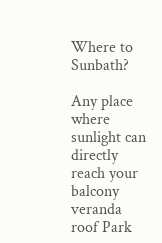Where to Sunbath?

Any place where sunlight can directly reach your balcony veranda roof Park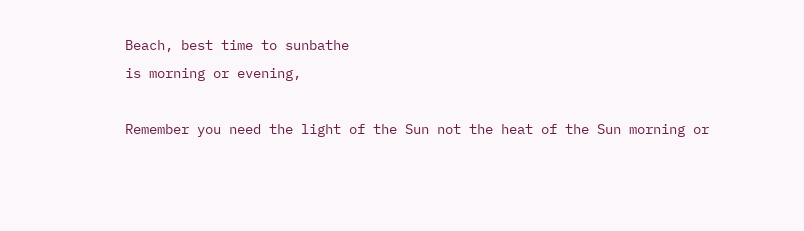Beach, best time to sunbathe
is morning or evening,

Remember you need the light of the Sun not the heat of the Sun morning or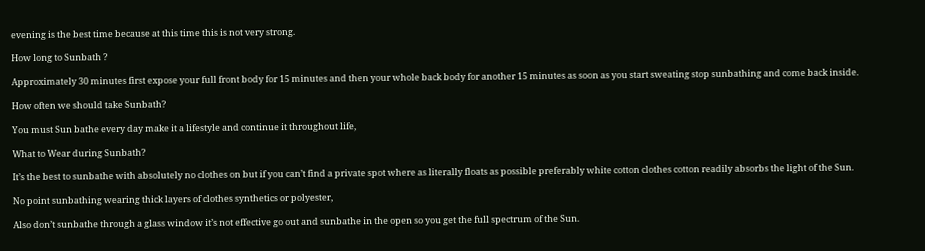evening is the best time because at this time this is not very strong.

How long to Sunbath ?

Approximately 30 minutes first expose your full front body for 15 minutes and then your whole back body for another 15 minutes as soon as you start sweating stop sunbathing and come back inside.

How often we should take Sunbath?

You must Sun bathe every day make it a lifestyle and continue it throughout life,

What to Wear during Sunbath?

It’s the best to sunbathe with absolutely no clothes on but if you can’t find a private spot where as literally floats as possible preferably white cotton clothes cotton readily absorbs the light of the Sun.

No point sunbathing wearing thick layers of clothes synthetics or polyester,

Also don’t sunbathe through a glass window it’s not effective go out and sunbathe in the open so you get the full spectrum of the Sun.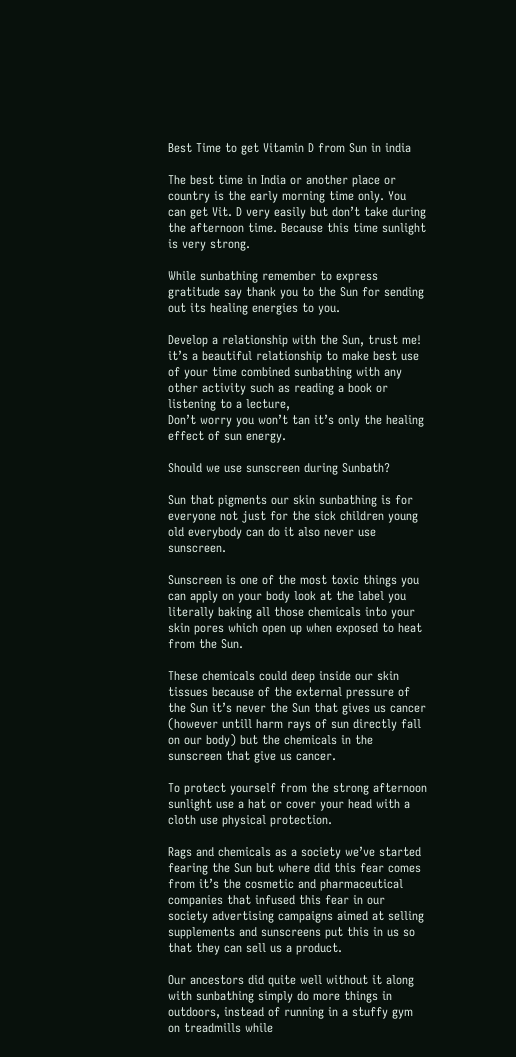Best Time to get Vitamin D from Sun in india

The best time in India or another place or country is the early morning time only. You can get Vit. D very easily but don’t take during the afternoon time. Because this time sunlight is very strong.

While sunbathing remember to express gratitude say thank you to the Sun for sending out its healing energies to you.

Develop a relationship with the Sun, trust me! it’s a beautiful relationship to make best use of your time combined sunbathing with any other activity such as reading a book or listening to a lecture,
Don’t worry you won’t tan it’s only the healing effect of sun energy.

Should we use sunscreen during Sunbath?

Sun that pigments our skin sunbathing is for everyone not just for the sick children young old everybody can do it also never use sunscreen.

Sunscreen is one of the most toxic things you can apply on your body look at the label you literally baking all those chemicals into your skin pores which open up when exposed to heat from the Sun.

These chemicals could deep inside our skin tissues because of the external pressure of the Sun it’s never the Sun that gives us cancer (however untill harm rays of sun directly fall on our body) but the chemicals in the sunscreen that give us cancer.

To protect yourself from the strong afternoon sunlight use a hat or cover your head with a cloth use physical protection.

Rags and chemicals as a society we’ve started fearing the Sun but where did this fear comes from it’s the cosmetic and pharmaceutical companies that infused this fear in our society advertising campaigns aimed at selling supplements and sunscreens put this in us so that they can sell us a product.

Our ancestors did quite well without it along with sunbathing simply do more things in outdoors, instead of running in a stuffy gym on treadmills while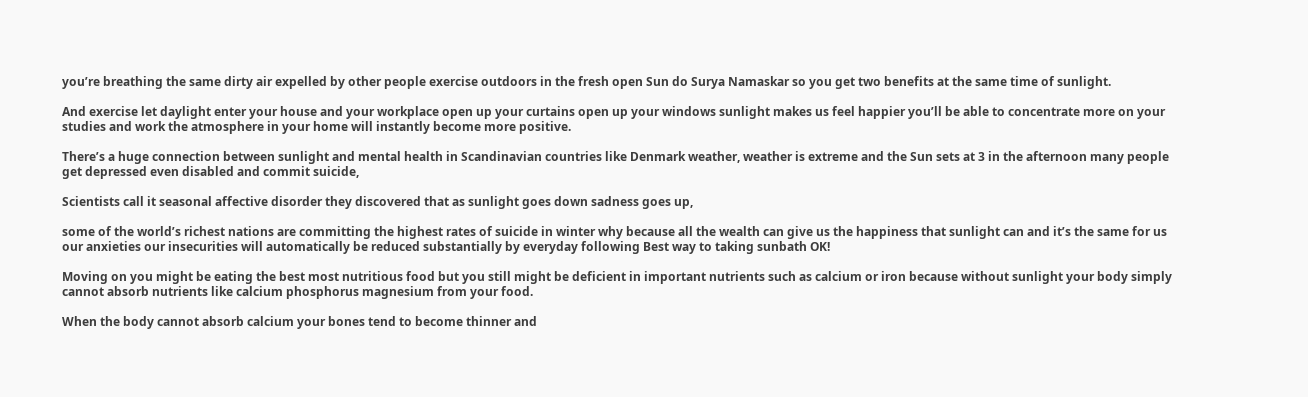you’re breathing the same dirty air expelled by other people exercise outdoors in the fresh open Sun do Surya Namaskar so you get two benefits at the same time of sunlight.

And exercise let daylight enter your house and your workplace open up your curtains open up your windows sunlight makes us feel happier you’ll be able to concentrate more on your studies and work the atmosphere in your home will instantly become more positive.

There’s a huge connection between sunlight and mental health in Scandinavian countries like Denmark weather, weather is extreme and the Sun sets at 3 in the afternoon many people get depressed even disabled and commit suicide,

Scientists call it seasonal affective disorder they discovered that as sunlight goes down sadness goes up,

some of the world’s richest nations are committing the highest rates of suicide in winter why because all the wealth can give us the happiness that sunlight can and it’s the same for us our anxieties our insecurities will automatically be reduced substantially by everyday following Best way to taking sunbath OK!

Moving on you might be eating the best most nutritious food but you still might be deficient in important nutrients such as calcium or iron because without sunlight your body simply cannot absorb nutrients like calcium phosphorus magnesium from your food.

When the body cannot absorb calcium your bones tend to become thinner and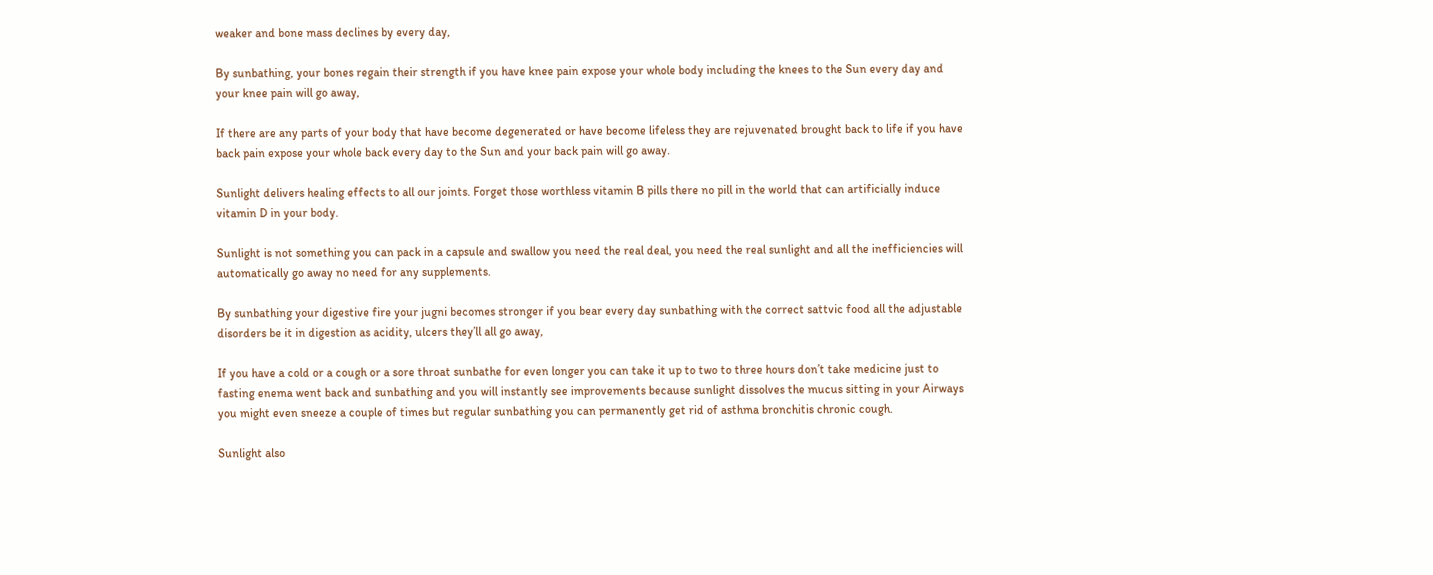weaker and bone mass declines by every day,

By sunbathing, your bones regain their strength if you have knee pain expose your whole body including the knees to the Sun every day and your knee pain will go away,

If there are any parts of your body that have become degenerated or have become lifeless they are rejuvenated brought back to life if you have back pain expose your whole back every day to the Sun and your back pain will go away.

Sunlight delivers healing effects to all our joints. Forget those worthless vitamin B pills there no pill in the world that can artificially induce vitamin D in your body.

Sunlight is not something you can pack in a capsule and swallow you need the real deal, you need the real sunlight and all the inefficiencies will automatically go away no need for any supplements.

By sunbathing your digestive fire your jugni becomes stronger if you bear every day sunbathing with the correct sattvic food all the adjustable disorders be it in digestion as acidity, ulcers they’ll all go away,

If you have a cold or a cough or a sore throat sunbathe for even longer you can take it up to two to three hours don’t take medicine just to fasting enema went back and sunbathing and you will instantly see improvements because sunlight dissolves the mucus sitting in your Airways you might even sneeze a couple of times but regular sunbathing you can permanently get rid of asthma bronchitis chronic cough.

Sunlight also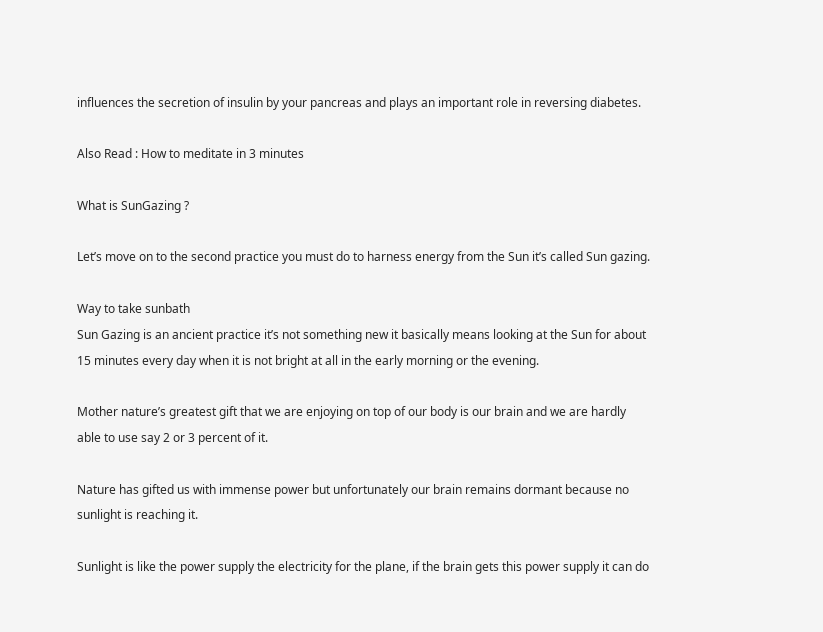influences the secretion of insulin by your pancreas and plays an important role in reversing diabetes.

Also Read : How to meditate in 3 minutes

What is SunGazing ?

Let’s move on to the second practice you must do to harness energy from the Sun it’s called Sun gazing.

Way to take sunbath
Sun Gazing is an ancient practice it’s not something new it basically means looking at the Sun for about 15 minutes every day when it is not bright at all in the early morning or the evening.

Mother nature’s greatest gift that we are enjoying on top of our body is our brain and we are hardly able to use say 2 or 3 percent of it.

Nature has gifted us with immense power but unfortunately our brain remains dormant because no sunlight is reaching it.

Sunlight is like the power supply the electricity for the plane, if the brain gets this power supply it can do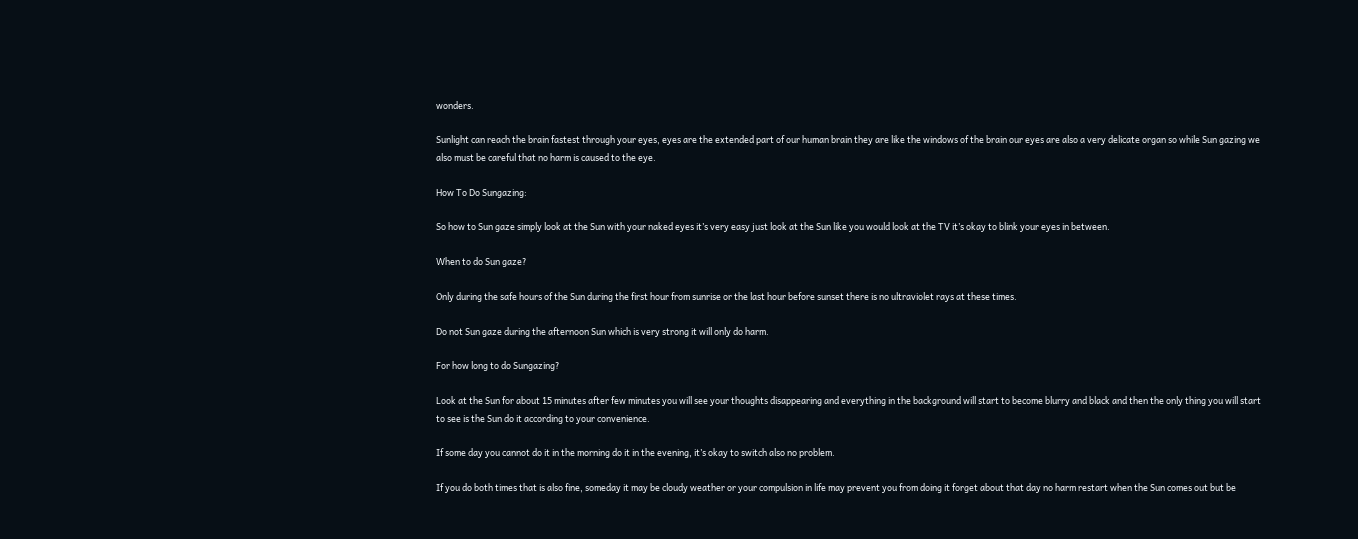wonders.

Sunlight can reach the brain fastest through your eyes, eyes are the extended part of our human brain they are like the windows of the brain our eyes are also a very delicate organ so while Sun gazing we also must be careful that no harm is caused to the eye.

How To Do Sungazing:

So how to Sun gaze simply look at the Sun with your naked eyes it’s very easy just look at the Sun like you would look at the TV it’s okay to blink your eyes in between.

When to do Sun gaze?

Only during the safe hours of the Sun during the first hour from sunrise or the last hour before sunset there is no ultraviolet rays at these times.

Do not Sun gaze during the afternoon Sun which is very strong it will only do harm.

For how long to do Sungazing?

Look at the Sun for about 15 minutes after few minutes you will see your thoughts disappearing and everything in the background will start to become blurry and black and then the only thing you will start to see is the Sun do it according to your convenience.

If some day you cannot do it in the morning do it in the evening, it’s okay to switch also no problem.

If you do both times that is also fine, someday it may be cloudy weather or your compulsion in life may prevent you from doing it forget about that day no harm restart when the Sun comes out but be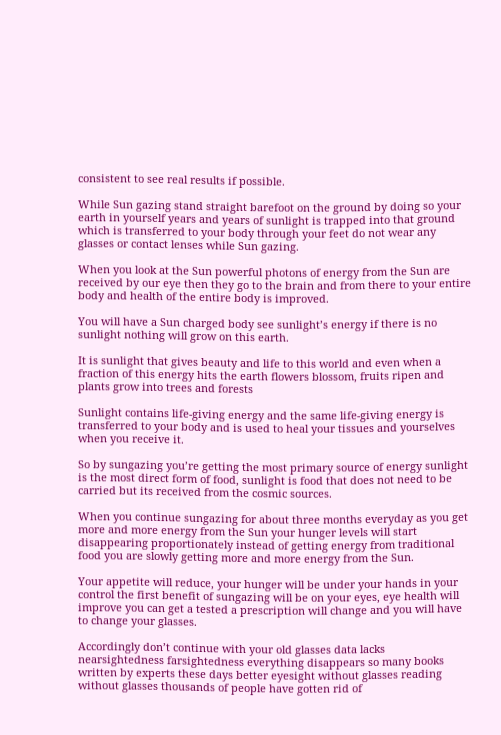consistent to see real results if possible.

While Sun gazing stand straight barefoot on the ground by doing so your earth in yourself years and years of sunlight is trapped into that ground which is transferred to your body through your feet do not wear any glasses or contact lenses while Sun gazing.

When you look at the Sun powerful photons of energy from the Sun are received by our eye then they go to the brain and from there to your entire body and health of the entire body is improved.

You will have a Sun charged body see sunlight’s energy if there is no sunlight nothing will grow on this earth.

It is sunlight that gives beauty and life to this world and even when a fraction of this energy hits the earth flowers blossom, fruits ripen and plants grow into trees and forests

Sunlight contains life-giving energy and the same life-giving energy is transferred to your body and is used to heal your tissues and yourselves when you receive it.

So by sungazing you’re getting the most primary source of energy sunlight is the most direct form of food, sunlight is food that does not need to be carried but its received from the cosmic sources.

When you continue sungazing for about three months everyday as you get more and more energy from the Sun your hunger levels will start disappearing proportionately instead of getting energy from traditional food you are slowly getting more and more energy from the Sun.

Your appetite will reduce, your hunger will be under your hands in your control the first benefit of sungazing will be on your eyes, eye health will improve you can get a tested a prescription will change and you will have to change your glasses.

Accordingly don’t continue with your old glasses data lacks nearsightedness farsightedness everything disappears so many books written by experts these days better eyesight without glasses reading without glasses thousands of people have gotten rid of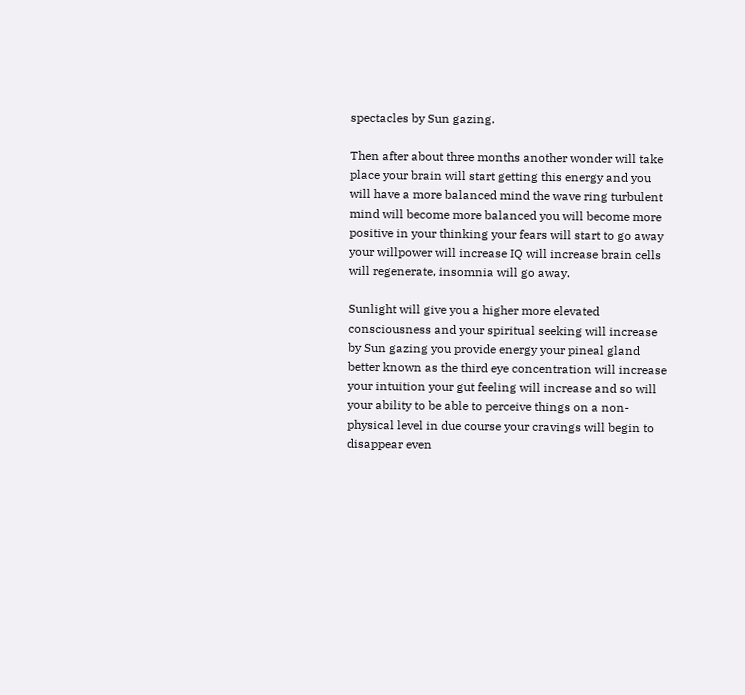spectacles by Sun gazing.

Then after about three months another wonder will take place your brain will start getting this energy and you will have a more balanced mind the wave ring turbulent mind will become more balanced you will become more positive in your thinking your fears will start to go away your willpower will increase IQ will increase brain cells will regenerate, insomnia will go away.

Sunlight will give you a higher more elevated consciousness and your spiritual seeking will increase by Sun gazing you provide energy your pineal gland better known as the third eye concentration will increase your intuition your gut feeling will increase and so will your ability to be able to perceive things on a non-physical level in due course your cravings will begin to disappear even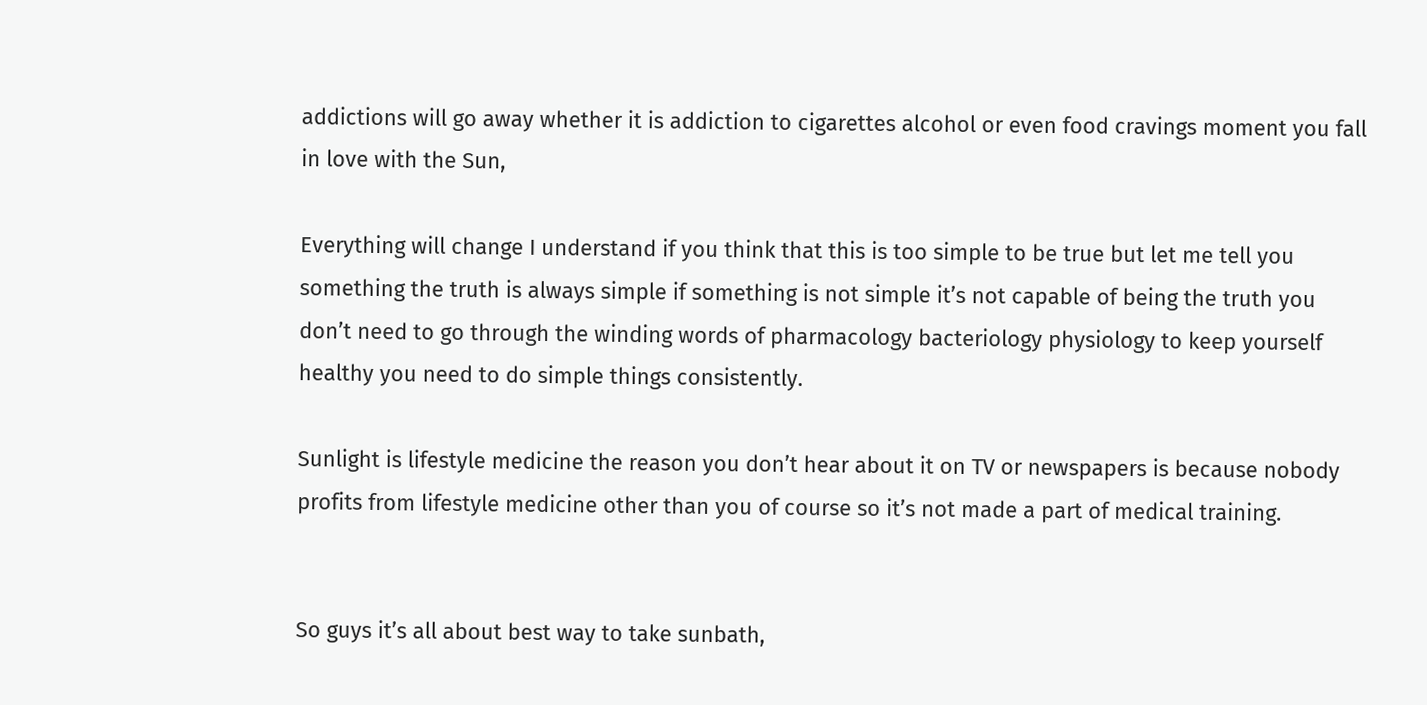addictions will go away whether it is addiction to cigarettes alcohol or even food cravings moment you fall in love with the Sun,

Everything will change I understand if you think that this is too simple to be true but let me tell you something the truth is always simple if something is not simple it’s not capable of being the truth you don’t need to go through the winding words of pharmacology bacteriology physiology to keep yourself healthy you need to do simple things consistently.

Sunlight is lifestyle medicine the reason you don’t hear about it on TV or newspapers is because nobody profits from lifestyle medicine other than you of course so it’s not made a part of medical training.


So guys it’s all about best way to take sunbath,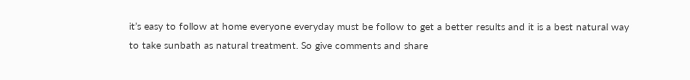it’s easy to follow at home everyone everyday must be follow to get a better results and it is a best natural way to take sunbath as natural treatment. So give comments and share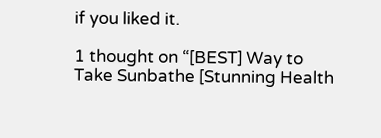if you liked it.

1 thought on “[BEST] Way to Take Sunbathe [Stunning Health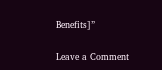Benefits]”

Leave a Comment